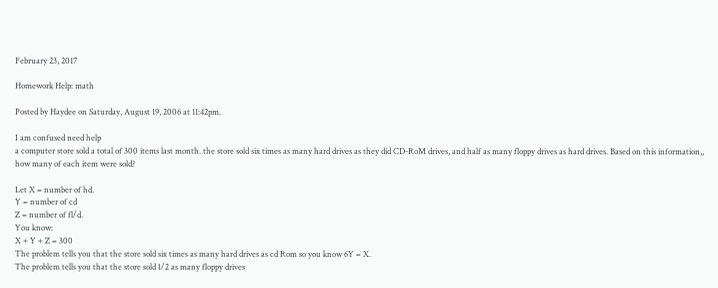February 23, 2017

Homework Help: math

Posted by Haydee on Saturday, August 19, 2006 at 11:42pm.

I am confused need help
a computer store sold a total of 300 items last month. the store sold six times as many hard drives as they did CD-RoM drives, and half as many floppy drives as hard drives. Based on this information,, how many of each item were sold?

Let X = number of hd.
Y = number of cd
Z = number of fl/d.
You know:
X + Y + Z = 300
The problem tells you that the store sold six times as many hard drives as cd Rom so you know 6Y = X.
The problem tells you that the store sold 1/2 as many floppy drives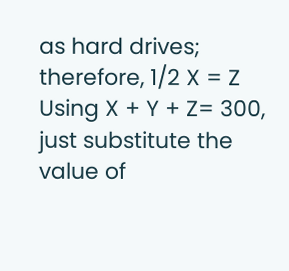as hard drives; therefore, 1/2 X = Z
Using X + Y + Z= 300, just substitute the value of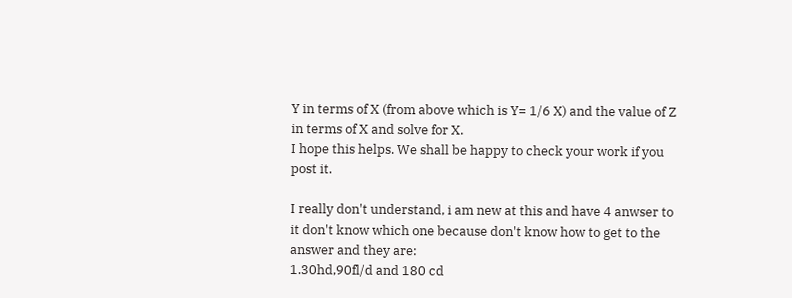Y in terms of X (from above which is Y= 1/6 X) and the value of Z in terms of X and solve for X.
I hope this helps. We shall be happy to check your work if you post it.

I really don't understand, i am new at this and have 4 anwser to it don't know which one because don't know how to get to the answer and they are:
1.30hd,90fl/d and 180 cd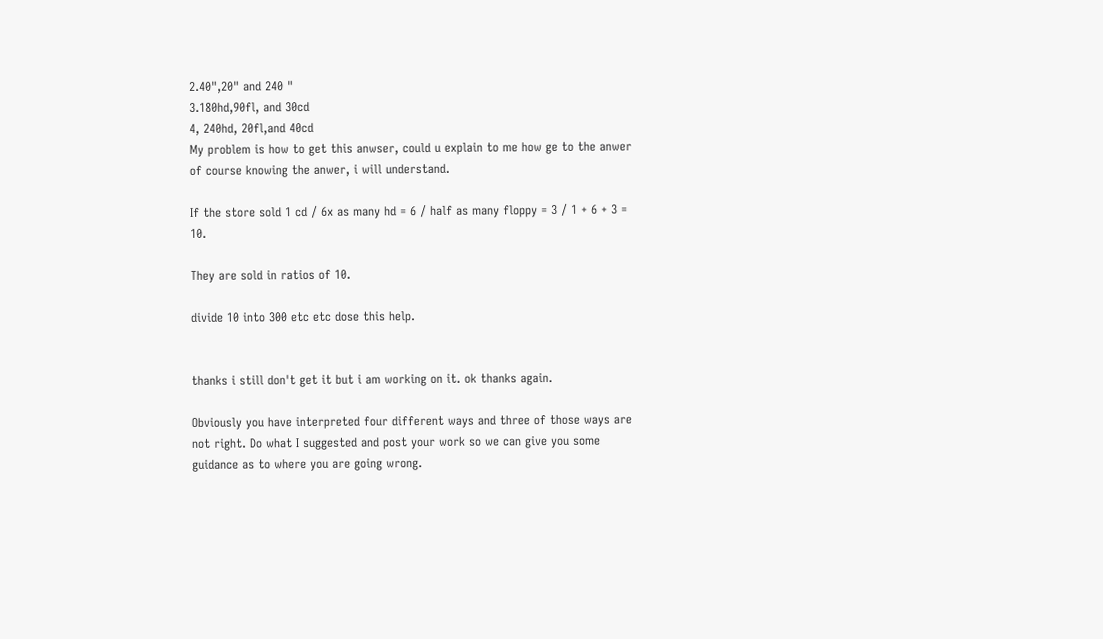2.40",20" and 240 "
3.180hd,90fl, and 30cd
4, 240hd, 20fl,and 40cd
My problem is how to get this anwser, could u explain to me how ge to the anwer of course knowing the anwer, i will understand.

If the store sold 1 cd / 6x as many hd = 6 / half as many floppy = 3 / 1 + 6 + 3 = 10.

They are sold in ratios of 10.

divide 10 into 300 etc etc dose this help.


thanks i still don't get it but i am working on it. ok thanks again.

Obviously you have interpreted four different ways and three of those ways are not right. Do what I suggested and post your work so we can give you some guidance as to where you are going wrong.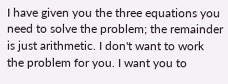I have given you the three equations you need to solve the problem; the remainder is just arithmetic. I don't want to work the problem for you. I want you to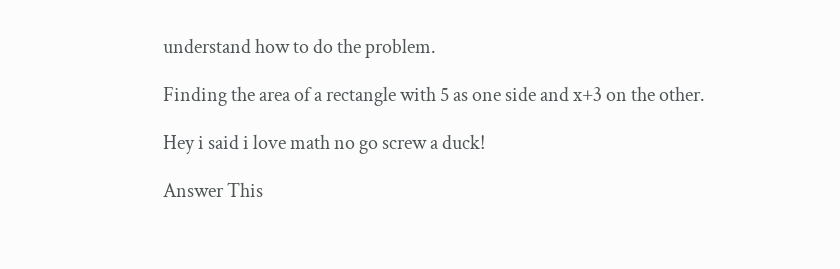understand how to do the problem.

Finding the area of a rectangle with 5 as one side and x+3 on the other.

Hey i said i love math no go screw a duck!

Answer This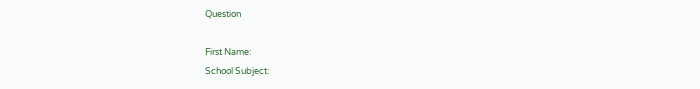Question

First Name:
School Subject: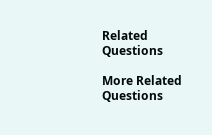Related Questions

More Related Questions